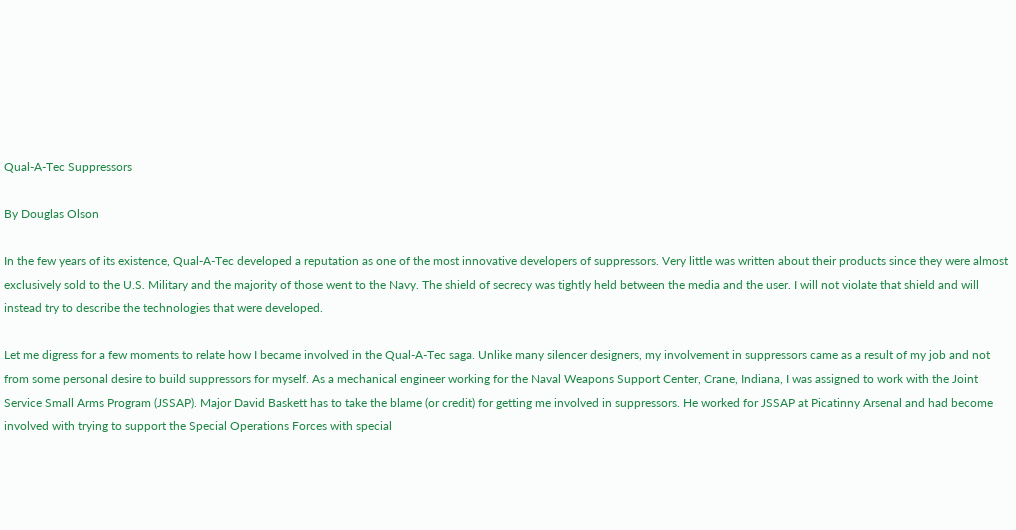Qual-A-Tec Suppressors

By Douglas Olson

In the few years of its existence, Qual-A-Tec developed a reputation as one of the most innovative developers of suppressors. Very little was written about their products since they were almost exclusively sold to the U.S. Military and the majority of those went to the Navy. The shield of secrecy was tightly held between the media and the user. I will not violate that shield and will instead try to describe the technologies that were developed.

Let me digress for a few moments to relate how I became involved in the Qual-A-Tec saga. Unlike many silencer designers, my involvement in suppressors came as a result of my job and not from some personal desire to build suppressors for myself. As a mechanical engineer working for the Naval Weapons Support Center, Crane, Indiana, I was assigned to work with the Joint Service Small Arms Program (JSSAP). Major David Baskett has to take the blame (or credit) for getting me involved in suppressors. He worked for JSSAP at Picatinny Arsenal and had become involved with trying to support the Special Operations Forces with special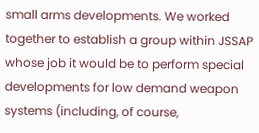small arms developments. We worked together to establish a group within JSSAP whose job it would be to perform special developments for low demand weapon systems (including, of course,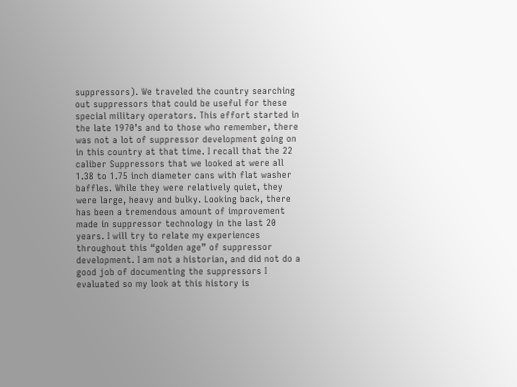suppressors). We traveled the country searching out suppressors that could be useful for these special military operators. This effort started in the late 1970’s and to those who remember, there was not a lot of suppressor development going on in this country at that time. I recall that the 22 caliber Suppressors that we looked at were all 1.38 to 1.75 inch diameter cans with flat washer baffles. While they were relatively quiet, they were large, heavy and bulky. Looking back, there has been a tremendous amount of improvement made in suppressor technology in the last 20 years. I will try to relate my experiences throughout this “golden age” of suppressor development. I am not a historian, and did not do a good job of documenting the suppressors I evaluated so my look at this history is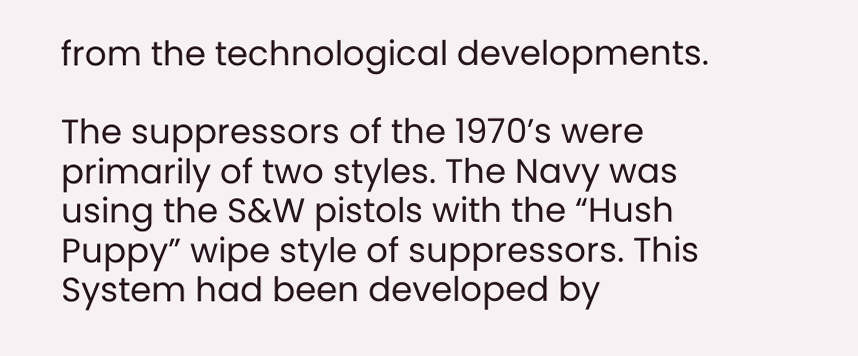from the technological developments.

The suppressors of the 1970’s were primarily of two styles. The Navy was using the S&W pistols with the “Hush Puppy” wipe style of suppressors. This System had been developed by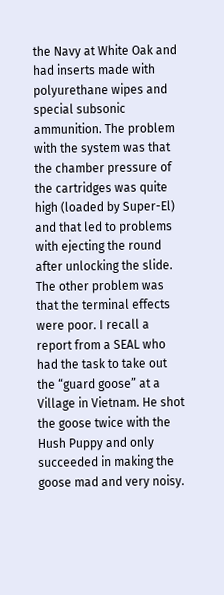the Navy at White Oak and had inserts made with polyurethane wipes and special subsonic ammunition. The problem with the system was that the chamber pressure of the cartridges was quite high (loaded by Super-El) and that led to problems with ejecting the round after unlocking the slide. The other problem was that the terminal effects were poor. I recall a report from a SEAL who had the task to take out the “guard goose” at a Village in Vietnam. He shot the goose twice with the Hush Puppy and only succeeded in making the goose mad and very noisy.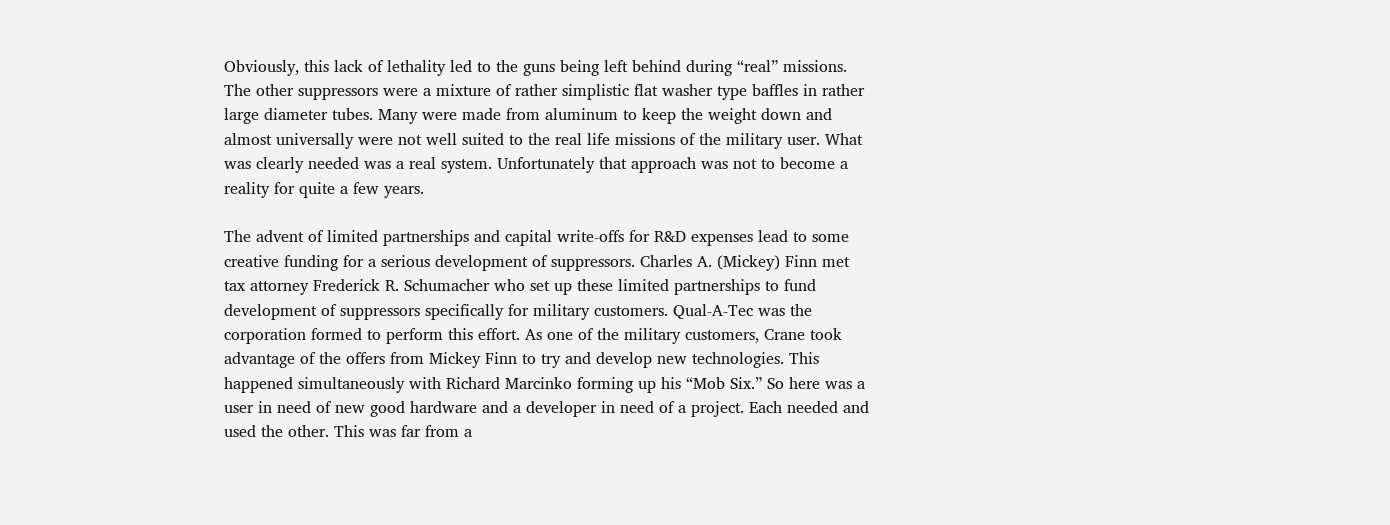Obviously, this lack of lethality led to the guns being left behind during “real” missions. The other suppressors were a mixture of rather simplistic flat washer type baffles in rather large diameter tubes. Many were made from aluminum to keep the weight down and almost universally were not well suited to the real life missions of the military user. What was clearly needed was a real system. Unfortunately that approach was not to become a reality for quite a few years.

The advent of limited partnerships and capital write-offs for R&D expenses lead to some creative funding for a serious development of suppressors. Charles A. (Mickey) Finn met tax attorney Frederick R. Schumacher who set up these limited partnerships to fund development of suppressors specifically for military customers. Qual-A-Tec was the corporation formed to perform this effort. As one of the military customers, Crane took advantage of the offers from Mickey Finn to try and develop new technologies. This happened simultaneously with Richard Marcinko forming up his “Mob Six.” So here was a user in need of new good hardware and a developer in need of a project. Each needed and used the other. This was far from a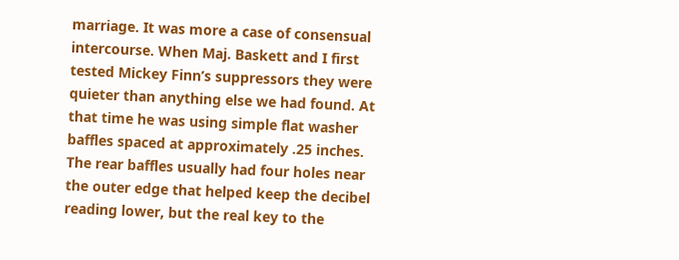marriage. It was more a case of consensual intercourse. When Maj. Baskett and I first tested Mickey Finn’s suppressors they were quieter than anything else we had found. At that time he was using simple flat washer baffles spaced at approximately .25 inches. The rear baffles usually had four holes near the outer edge that helped keep the decibel reading lower, but the real key to the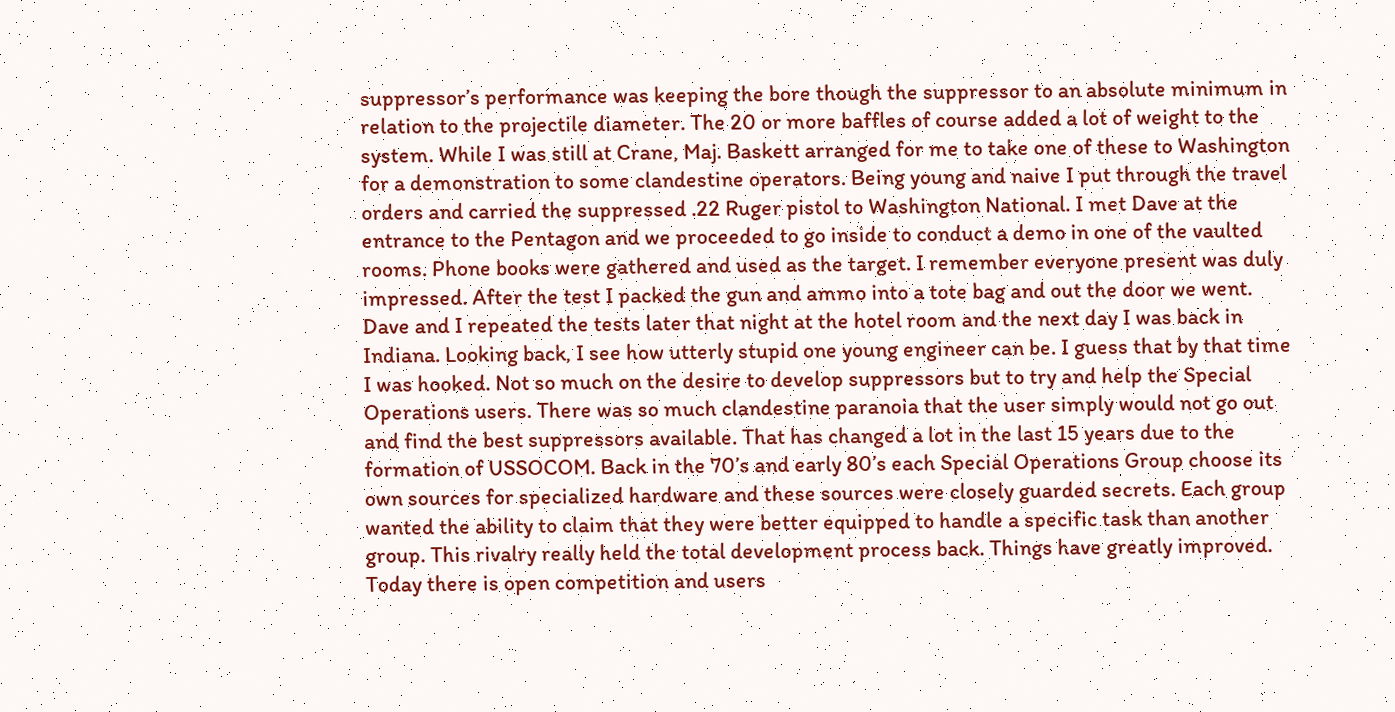suppressor’s performance was keeping the bore though the suppressor to an absolute minimum in relation to the projectile diameter. The 20 or more baffles of course added a lot of weight to the system. While I was still at Crane, Maj. Baskett arranged for me to take one of these to Washington for a demonstration to some clandestine operators. Being young and naive I put through the travel orders and carried the suppressed .22 Ruger pistol to Washington National. I met Dave at the entrance to the Pentagon and we proceeded to go inside to conduct a demo in one of the vaulted rooms. Phone books were gathered and used as the target. I remember everyone present was duly impressed. After the test I packed the gun and ammo into a tote bag and out the door we went. Dave and I repeated the tests later that night at the hotel room and the next day I was back in Indiana. Looking back, I see how utterly stupid one young engineer can be. I guess that by that time I was hooked. Not so much on the desire to develop suppressors but to try and help the Special Operations users. There was so much clandestine paranoia that the user simply would not go out and find the best suppressors available. That has changed a lot in the last 15 years due to the formation of USSOCOM. Back in the 70’s and early 80’s each Special Operations Group choose its own sources for specialized hardware and these sources were closely guarded secrets. Each group wanted the ability to claim that they were better equipped to handle a specific task than another group. This rivalry really held the total development process back. Things have greatly improved. Today there is open competition and users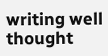writing well thought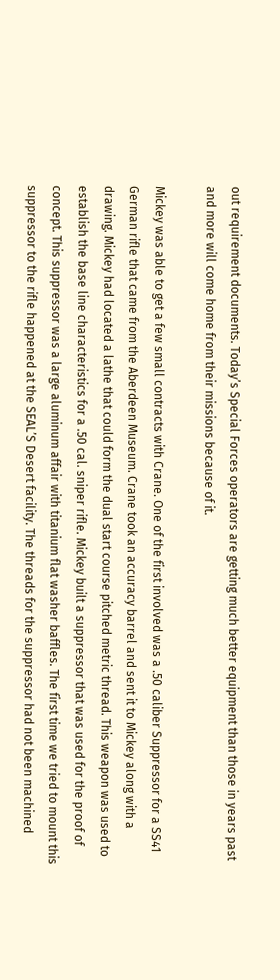out requirement documents. Today’s Special Forces operators are getting much better equipment than those in years past and more will come home from their missions because of it.

Mickey was able to get a few small contracts with Crane. One of the first involved was a .50 caliber Suppressor for a SS41 German rifle that came from the Aberdeen Museum. Crane took an accuracy barrel and sent it to Mickey along with a drawing. Mickey had located a lathe that could form the dual start course pitched metric thread. This weapon was used to establish the base line characteristics for a .50 cal. sniper rifle. Mickey built a suppressor that was used for the proof of concept. This suppressor was a large aluminum affair with titanium flat washer baffles. The first time we tried to mount this suppressor to the rifle happened at the SEAL’S Desert facility. The threads for the suppressor had not been machined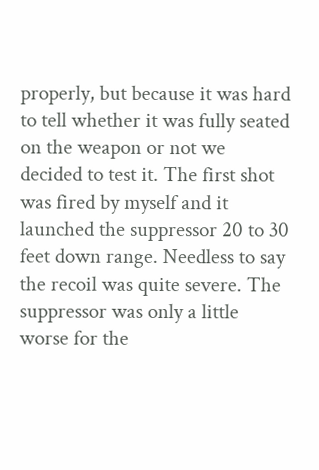properly, but because it was hard to tell whether it was fully seated on the weapon or not we decided to test it. The first shot was fired by myself and it launched the suppressor 20 to 30 feet down range. Needless to say the recoil was quite severe. The suppressor was only a little worse for the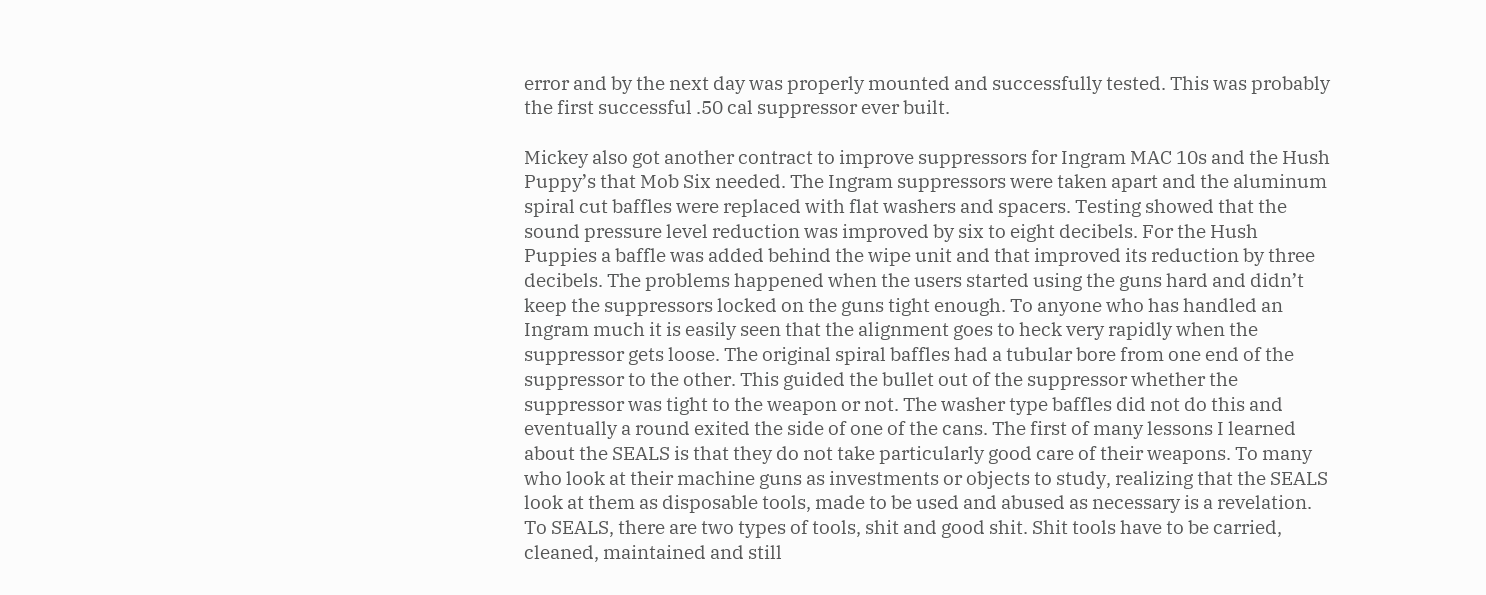error and by the next day was properly mounted and successfully tested. This was probably the first successful .50 cal suppressor ever built.

Mickey also got another contract to improve suppressors for Ingram MAC 10s and the Hush Puppy’s that Mob Six needed. The Ingram suppressors were taken apart and the aluminum spiral cut baffles were replaced with flat washers and spacers. Testing showed that the sound pressure level reduction was improved by six to eight decibels. For the Hush Puppies a baffle was added behind the wipe unit and that improved its reduction by three decibels. The problems happened when the users started using the guns hard and didn’t keep the suppressors locked on the guns tight enough. To anyone who has handled an Ingram much it is easily seen that the alignment goes to heck very rapidly when the suppressor gets loose. The original spiral baffles had a tubular bore from one end of the suppressor to the other. This guided the bullet out of the suppressor whether the suppressor was tight to the weapon or not. The washer type baffles did not do this and eventually a round exited the side of one of the cans. The first of many lessons I learned about the SEALS is that they do not take particularly good care of their weapons. To many who look at their machine guns as investments or objects to study, realizing that the SEALS look at them as disposable tools, made to be used and abused as necessary is a revelation. To SEALS, there are two types of tools, shit and good shit. Shit tools have to be carried, cleaned, maintained and still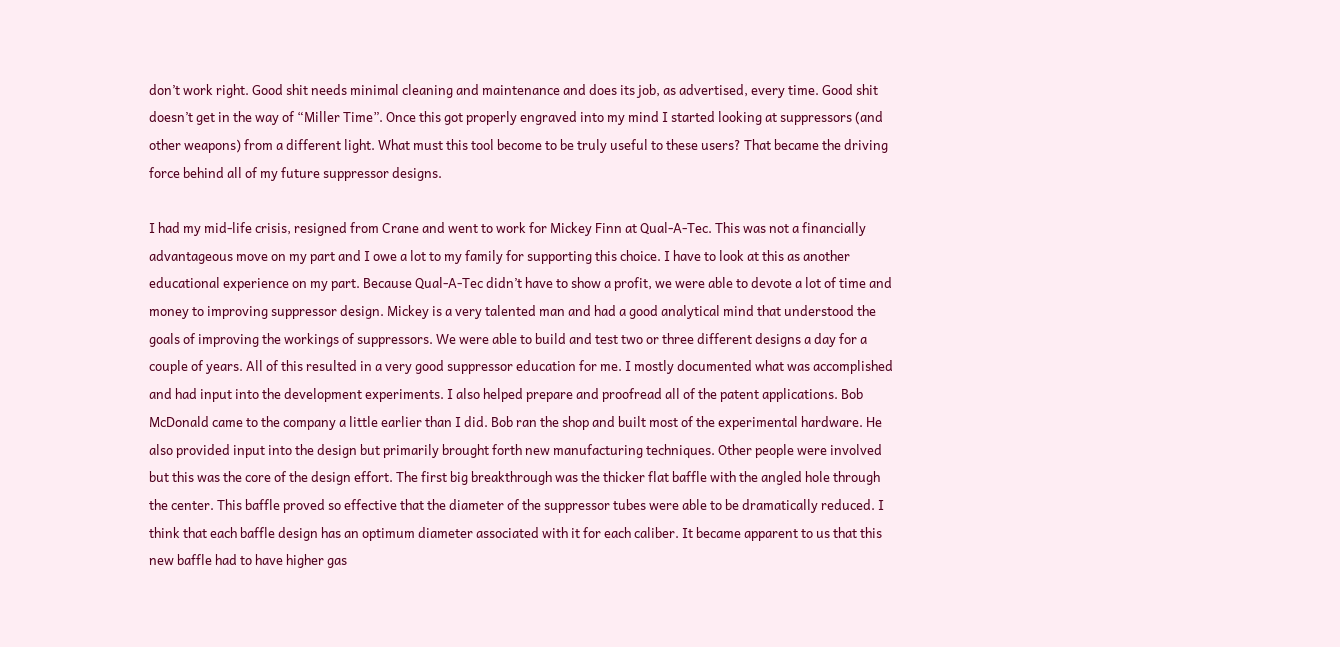don’t work right. Good shit needs minimal cleaning and maintenance and does its job, as advertised, every time. Good shit doesn’t get in the way of “Miller Time”. Once this got properly engraved into my mind I started looking at suppressors (and other weapons) from a different light. What must this tool become to be truly useful to these users? That became the driving force behind all of my future suppressor designs.

I had my mid-life crisis, resigned from Crane and went to work for Mickey Finn at Qual-A-Tec. This was not a financially advantageous move on my part and I owe a lot to my family for supporting this choice. I have to look at this as another educational experience on my part. Because Qual-A-Tec didn’t have to show a profit, we were able to devote a lot of time and money to improving suppressor design. Mickey is a very talented man and had a good analytical mind that understood the goals of improving the workings of suppressors. We were able to build and test two or three different designs a day for a couple of years. All of this resulted in a very good suppressor education for me. I mostly documented what was accomplished and had input into the development experiments. I also helped prepare and proofread all of the patent applications. Bob McDonald came to the company a little earlier than I did. Bob ran the shop and built most of the experimental hardware. He also provided input into the design but primarily brought forth new manufacturing techniques. Other people were involved but this was the core of the design effort. The first big breakthrough was the thicker flat baffle with the angled hole through the center. This baffle proved so effective that the diameter of the suppressor tubes were able to be dramatically reduced. I think that each baffle design has an optimum diameter associated with it for each caliber. It became apparent to us that this new baffle had to have higher gas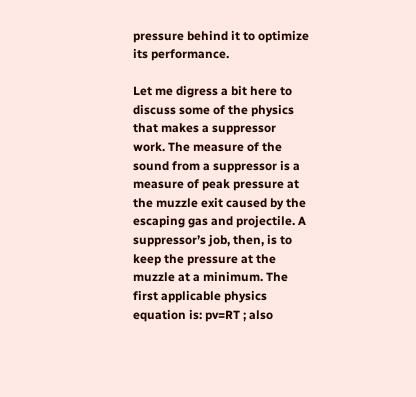pressure behind it to optimize its performance.

Let me digress a bit here to discuss some of the physics that makes a suppressor work. The measure of the sound from a suppressor is a measure of peak pressure at the muzzle exit caused by the escaping gas and projectile. A suppressor’s job, then, is to keep the pressure at the muzzle at a minimum. The first applicable physics equation is: pv=RT ; also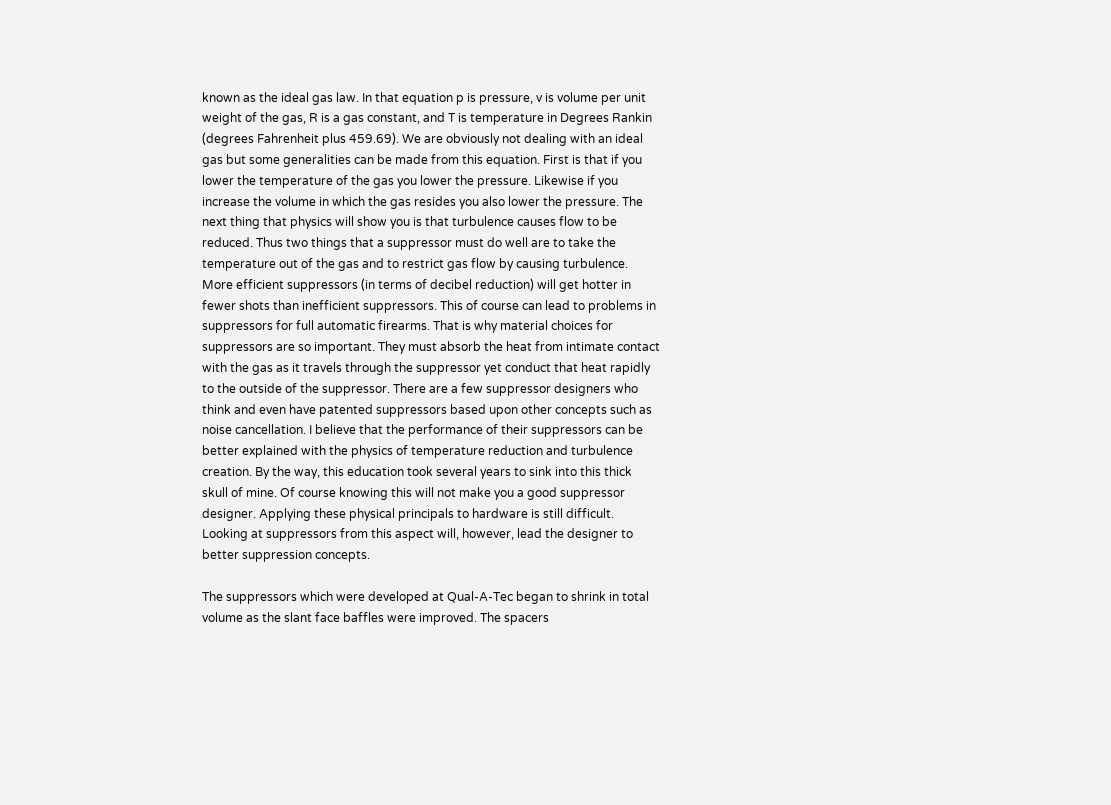known as the ideal gas law. In that equation p is pressure, v is volume per unit weight of the gas, R is a gas constant, and T is temperature in Degrees Rankin (degrees Fahrenheit plus 459.69). We are obviously not dealing with an ideal gas but some generalities can be made from this equation. First is that if you lower the temperature of the gas you lower the pressure. Likewise if you increase the volume in which the gas resides you also lower the pressure. The next thing that physics will show you is that turbulence causes flow to be reduced. Thus two things that a suppressor must do well are to take the temperature out of the gas and to restrict gas flow by causing turbulence. More efficient suppressors (in terms of decibel reduction) will get hotter in fewer shots than inefficient suppressors. This of course can lead to problems in suppressors for full automatic firearms. That is why material choices for suppressors are so important. They must absorb the heat from intimate contact with the gas as it travels through the suppressor yet conduct that heat rapidly to the outside of the suppressor. There are a few suppressor designers who think and even have patented suppressors based upon other concepts such as noise cancellation. I believe that the performance of their suppressors can be better explained with the physics of temperature reduction and turbulence creation. By the way, this education took several years to sink into this thick skull of mine. Of course knowing this will not make you a good suppressor designer. Applying these physical principals to hardware is still difficult. Looking at suppressors from this aspect will, however, lead the designer to better suppression concepts.

The suppressors which were developed at Qual-A-Tec began to shrink in total volume as the slant face baffles were improved. The spacers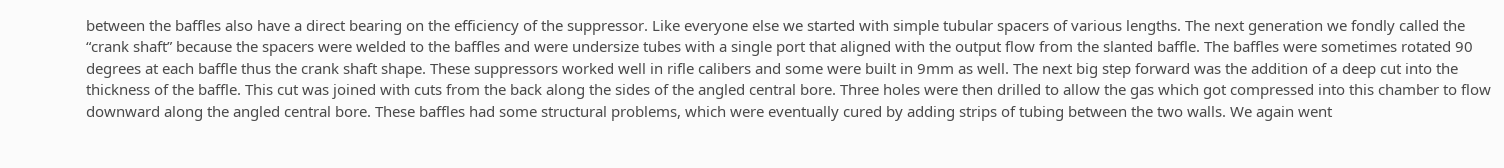between the baffles also have a direct bearing on the efficiency of the suppressor. Like everyone else we started with simple tubular spacers of various lengths. The next generation we fondly called the “crank shaft” because the spacers were welded to the baffles and were undersize tubes with a single port that aligned with the output flow from the slanted baffle. The baffles were sometimes rotated 90 degrees at each baffle thus the crank shaft shape. These suppressors worked well in rifle calibers and some were built in 9mm as well. The next big step forward was the addition of a deep cut into the thickness of the baffle. This cut was joined with cuts from the back along the sides of the angled central bore. Three holes were then drilled to allow the gas which got compressed into this chamber to flow downward along the angled central bore. These baffles had some structural problems, which were eventually cured by adding strips of tubing between the two walls. We again went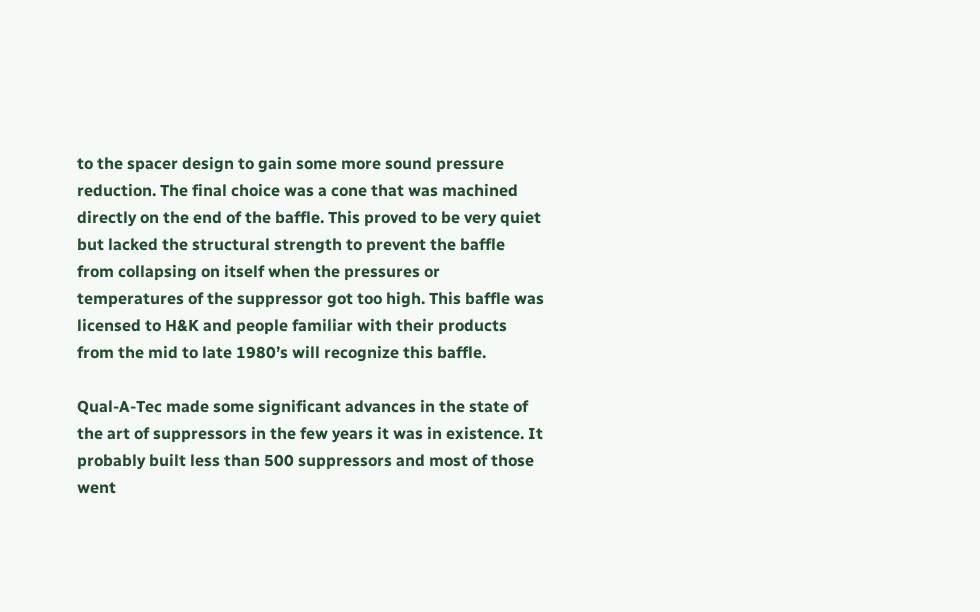to the spacer design to gain some more sound pressure reduction. The final choice was a cone that was machined directly on the end of the baffle. This proved to be very quiet but lacked the structural strength to prevent the baffle from collapsing on itself when the pressures or temperatures of the suppressor got too high. This baffle was licensed to H&K and people familiar with their products from the mid to late 1980’s will recognize this baffle.

Qual-A-Tec made some significant advances in the state of the art of suppressors in the few years it was in existence. It probably built less than 500 suppressors and most of those went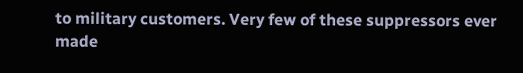to military customers. Very few of these suppressors ever made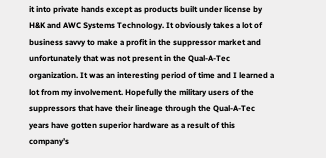it into private hands except as products built under license by H&K and AWC Systems Technology. It obviously takes a lot of business savvy to make a profit in the suppressor market and unfortunately that was not present in the Qual-A-Tec organization. It was an interesting period of time and I learned a lot from my involvement. Hopefully the military users of the suppressors that have their lineage through the Qual-A-Tec years have gotten superior hardware as a result of this company’s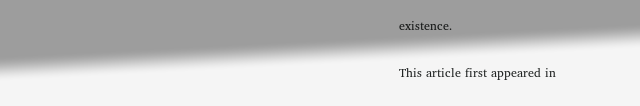existence.

This article first appeared in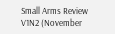Small Arms Review V1N2 (November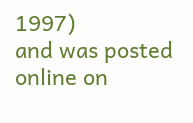1997)
and was posted online on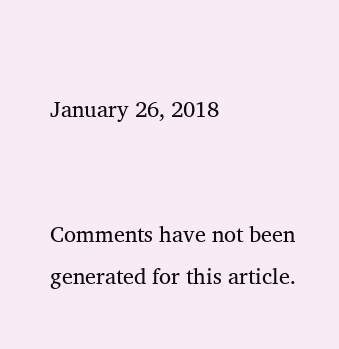January 26, 2018


Comments have not been generated for this article.